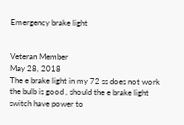Emergency brake light


Veteran Member
May 28, 2018
The e brake light in my 72 ss does not work the bulb is good , should the e brake light switch have power to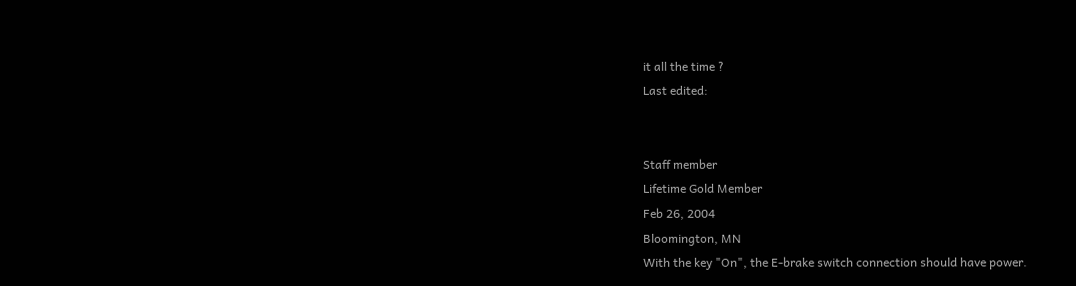it all the time ?
Last edited:


Staff member
Lifetime Gold Member
Feb 26, 2004
Bloomington, MN
With the key "On", the E-brake switch connection should have power.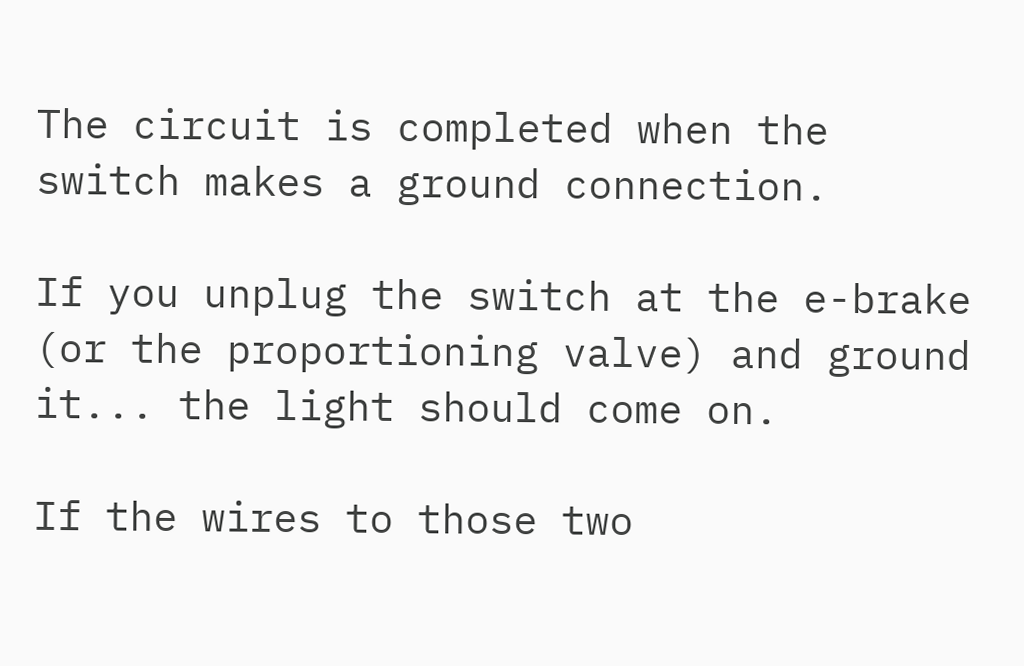The circuit is completed when the switch makes a ground connection.

If you unplug the switch at the e-brake (or the proportioning valve) and ground it... the light should come on.

If the wires to those two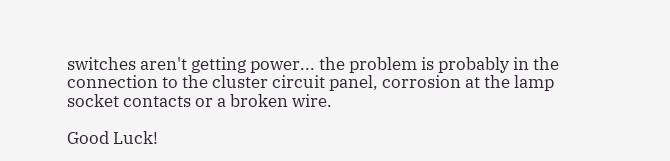switches aren't getting power... the problem is probably in the connection to the cluster circuit panel, corrosion at the lamp socket contacts or a broken wire.

Good Luck!